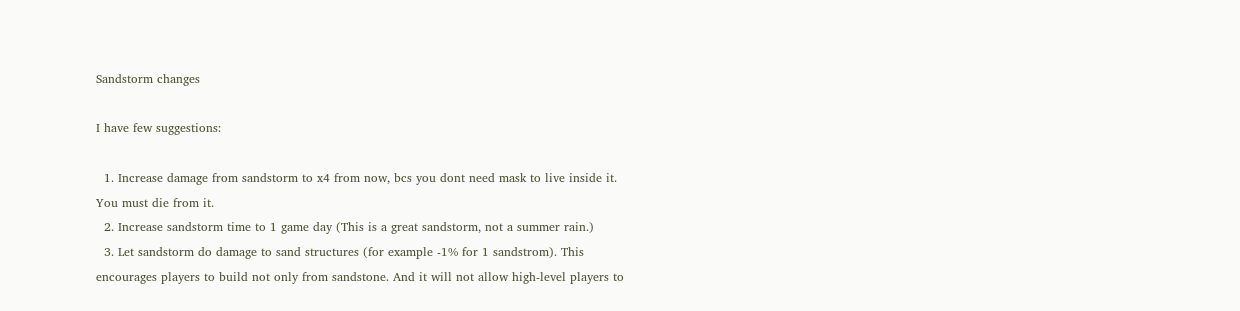Sandstorm changes

I have few suggestions:

  1. Increase damage from sandstorm to x4 from now, bcs you dont need mask to live inside it. You must die from it.
  2. Increase sandstorm time to 1 game day (This is a great sandstorm, not a summer rain.)
  3. Let sandstorm do damage to sand structures (for example -1% for 1 sandstrom). This encourages players to build not only from sandstone. And it will not allow high-level players to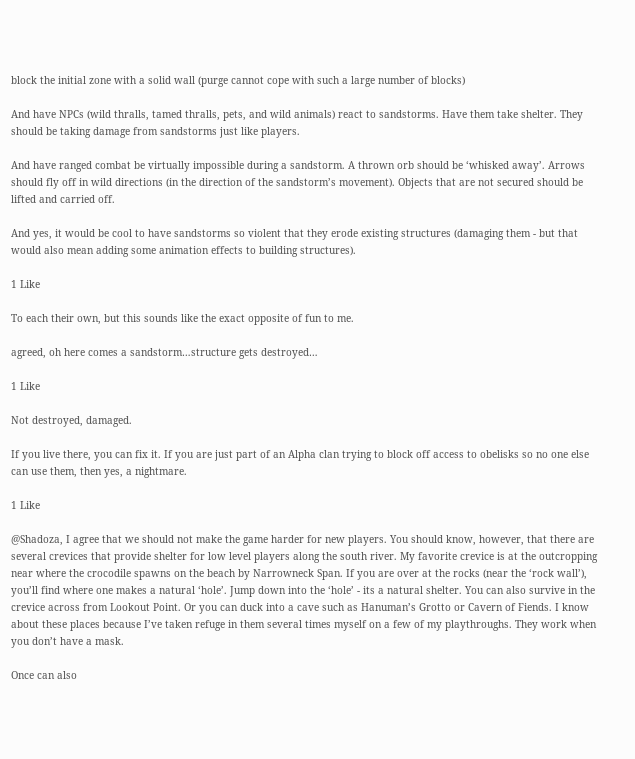block the initial zone with a solid wall (purge cannot cope with such a large number of blocks)

And have NPCs (wild thralls, tamed thralls, pets, and wild animals) react to sandstorms. Have them take shelter. They should be taking damage from sandstorms just like players.

And have ranged combat be virtually impossible during a sandstorm. A thrown orb should be ‘whisked away’. Arrows should fly off in wild directions (in the direction of the sandstorm’s movement). Objects that are not secured should be lifted and carried off.

And yes, it would be cool to have sandstorms so violent that they erode existing structures (damaging them - but that would also mean adding some animation effects to building structures).

1 Like

To each their own, but this sounds like the exact opposite of fun to me.

agreed, oh here comes a sandstorm…structure gets destroyed…

1 Like

Not destroyed, damaged.

If you live there, you can fix it. If you are just part of an Alpha clan trying to block off access to obelisks so no one else can use them, then yes, a nightmare.

1 Like

@Shadoza, I agree that we should not make the game harder for new players. You should know, however, that there are several crevices that provide shelter for low level players along the south river. My favorite crevice is at the outcropping near where the crocodile spawns on the beach by Narrowneck Span. If you are over at the rocks (near the ‘rock wall’), you’ll find where one makes a natural ‘hole’. Jump down into the ‘hole’ - its a natural shelter. You can also survive in the crevice across from Lookout Point. Or you can duck into a cave such as Hanuman’s Grotto or Cavern of Fiends. I know about these places because I’ve taken refuge in them several times myself on a few of my playthroughs. They work when you don’t have a mask.

Once can also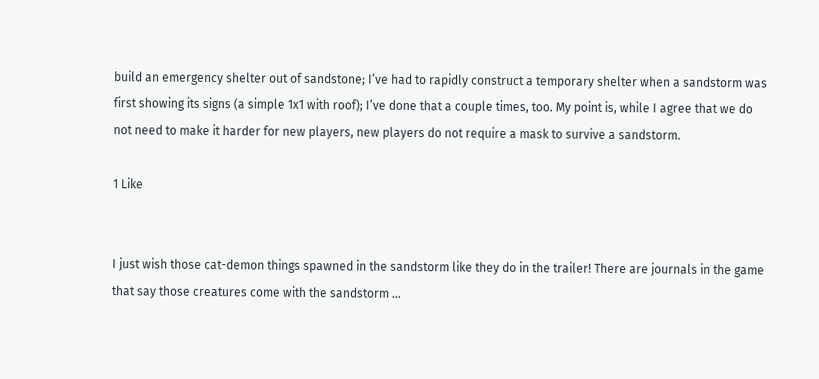build an emergency shelter out of sandstone; I’ve had to rapidly construct a temporary shelter when a sandstorm was first showing its signs (a simple 1x1 with roof); I’ve done that a couple times, too. My point is, while I agree that we do not need to make it harder for new players, new players do not require a mask to survive a sandstorm.

1 Like


I just wish those cat-demon things spawned in the sandstorm like they do in the trailer! There are journals in the game that say those creatures come with the sandstorm …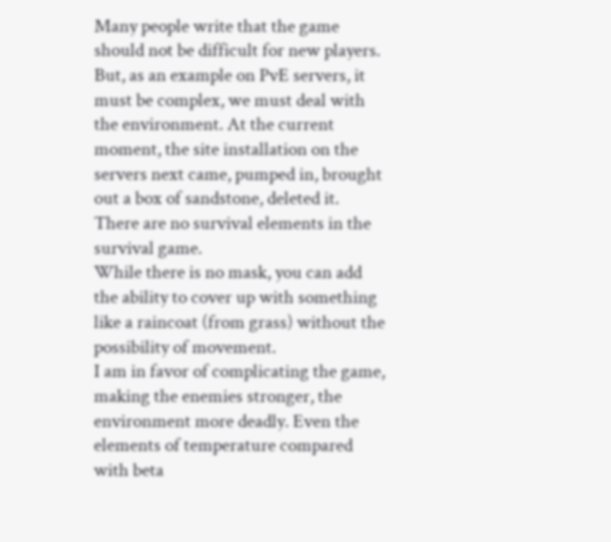Many people write that the game should not be difficult for new players. But, as an example on PvE servers, it must be complex, we must deal with the environment. At the current moment, the site installation on the servers next came, pumped in, brought out a box of sandstone, deleted it. There are no survival elements in the survival game.
While there is no mask, you can add the ability to cover up with something like a raincoat (from grass) without the possibility of movement.
I am in favor of complicating the game, making the enemies stronger, the environment more deadly. Even the elements of temperature compared with beta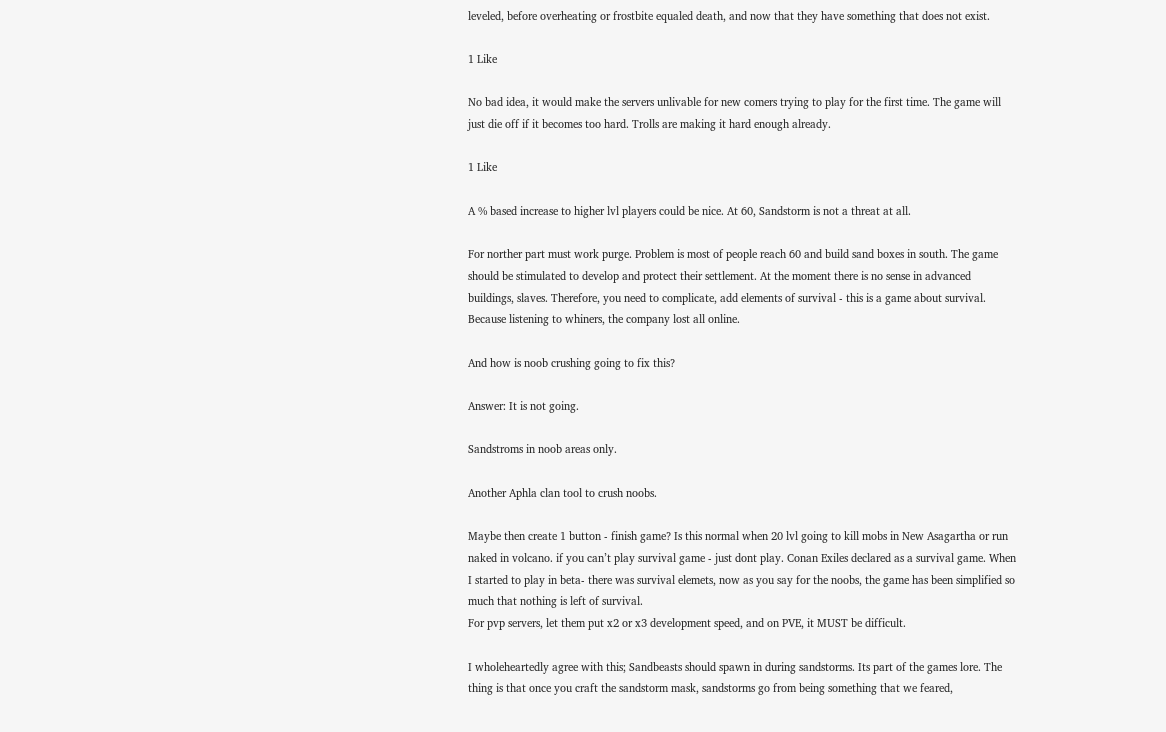leveled, before overheating or frostbite equaled death, and now that they have something that does not exist.

1 Like

No bad idea, it would make the servers unlivable for new comers trying to play for the first time. The game will just die off if it becomes too hard. Trolls are making it hard enough already.

1 Like

A % based increase to higher lvl players could be nice. At 60, Sandstorm is not a threat at all.

For norther part must work purge. Problem is most of people reach 60 and build sand boxes in south. The game should be stimulated to develop and protect their settlement. At the moment there is no sense in advanced buildings, slaves. Therefore, you need to complicate, add elements of survival - this is a game about survival. Because listening to whiners, the company lost all online.

And how is noob crushing going to fix this?

Answer: It is not going.

Sandstroms in noob areas only.

Another Aphla clan tool to crush noobs.

Maybe then create 1 button - finish game? Is this normal when 20 lvl going to kill mobs in New Asagartha or run naked in volcano. if you can’t play survival game - just dont play. Conan Exiles declared as a survival game. When I started to play in beta- there was survival elemets, now as you say for the noobs, the game has been simplified so much that nothing is left of survival.
For pvp servers, let them put x2 or x3 development speed, and on PVE, it MUST be difficult.

I wholeheartedly agree with this; Sandbeasts should spawn in during sandstorms. Its part of the games lore. The thing is that once you craft the sandstorm mask, sandstorms go from being something that we feared,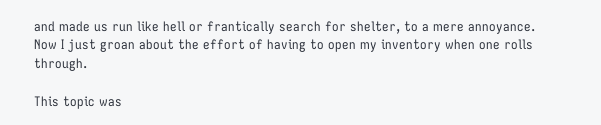and made us run like hell or frantically search for shelter, to a mere annoyance. Now I just groan about the effort of having to open my inventory when one rolls through.

This topic was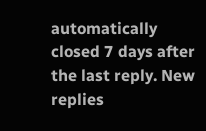automatically closed 7 days after the last reply. New replies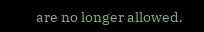are no longer allowed.